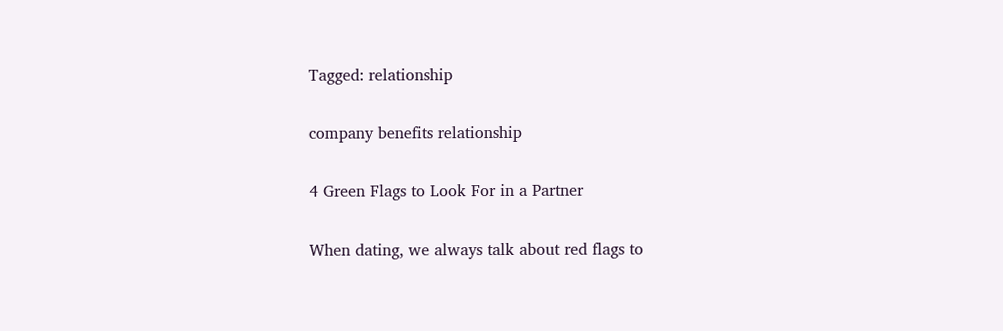Tagged: relationship

company benefits relationship

4 Green Flags to Look For in a Partner

When dating, we always talk about red flags to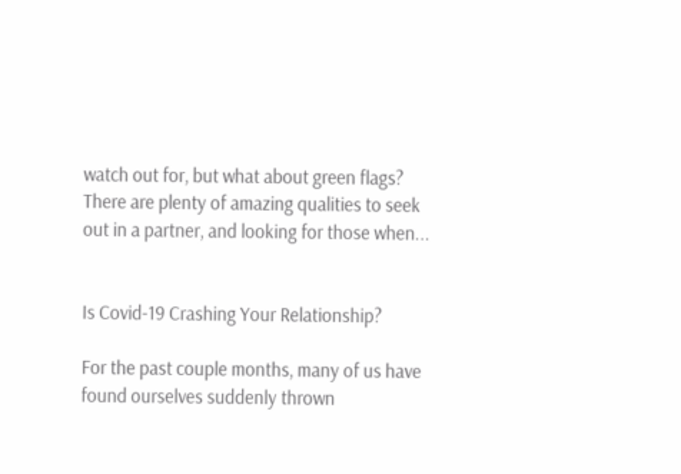watch out for, but what about green flags? There are plenty of amazing qualities to seek out in a partner, and looking for those when...


Is Covid-19 Crashing Your Relationship?

For the past couple months, many of us have found ourselves suddenly thrown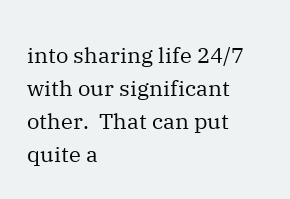into sharing life 24/7 with our significant other.  That can put quite a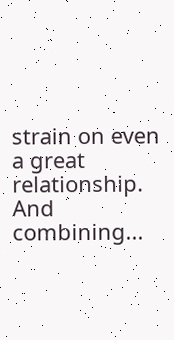strain on even a great relationship. And combining...